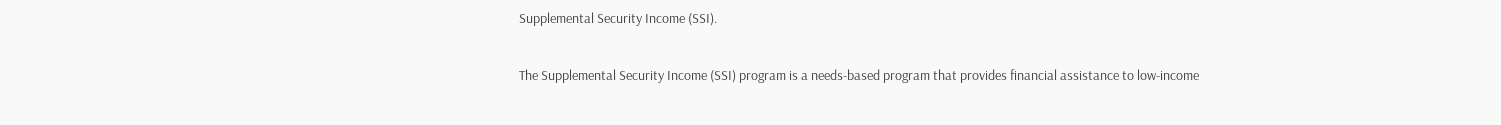Supplemental Security Income (SSI).

The Supplemental Security Income (SSI) program is a needs-based program that provides financial assistance to low-income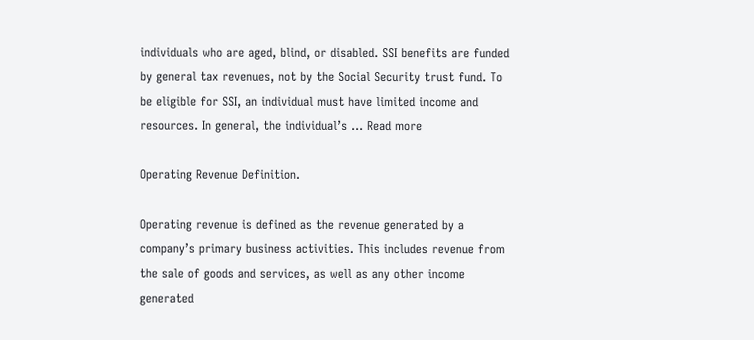individuals who are aged, blind, or disabled. SSI benefits are funded by general tax revenues, not by the Social Security trust fund. To be eligible for SSI, an individual must have limited income and resources. In general, the individual’s … Read more

Operating Revenue Definition.

Operating revenue is defined as the revenue generated by a company’s primary business activities. This includes revenue from the sale of goods and services, as well as any other income generated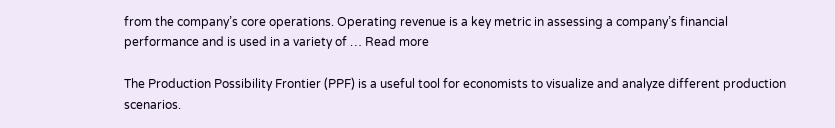from the company’s core operations. Operating revenue is a key metric in assessing a company’s financial performance and is used in a variety of … Read more

The Production Possibility Frontier (PPF) is a useful tool for economists to visualize and analyze different production scenarios.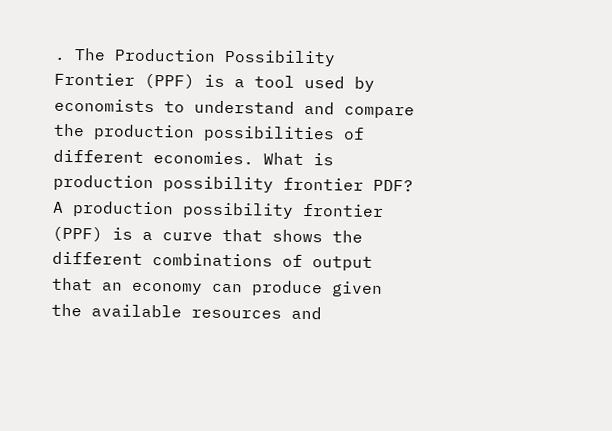. The Production Possibility Frontier (PPF) is a tool used by economists to understand and compare the production possibilities of different economies. What is production possibility frontier PDF? A production possibility frontier (PPF) is a curve that shows the different combinations of output that an economy can produce given the available resources and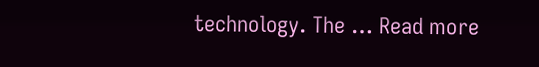technology. The … Read more